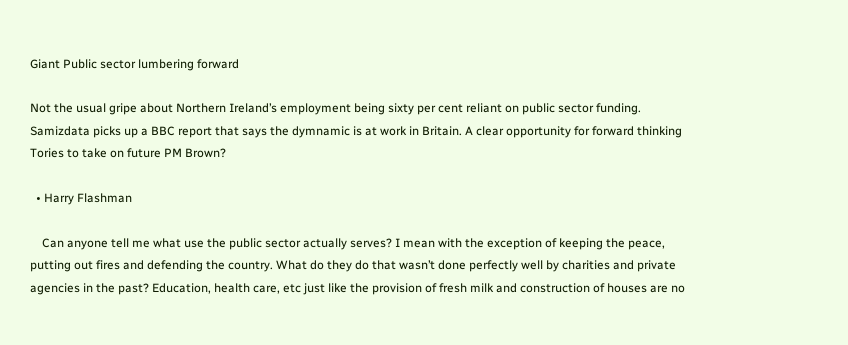Giant Public sector lumbering forward

Not the usual gripe about Northern Ireland’s employment being sixty per cent reliant on public sector funding. Samizdata picks up a BBC report that says the dymnamic is at work in Britain. A clear opportunity for forward thinking Tories to take on future PM Brown?

  • Harry Flashman

    Can anyone tell me what use the public sector actually serves? I mean with the exception of keeping the peace, putting out fires and defending the country. What do they do that wasn’t done perfectly well by charities and private agencies in the past? Education, health care, etc just like the provision of fresh milk and construction of houses are no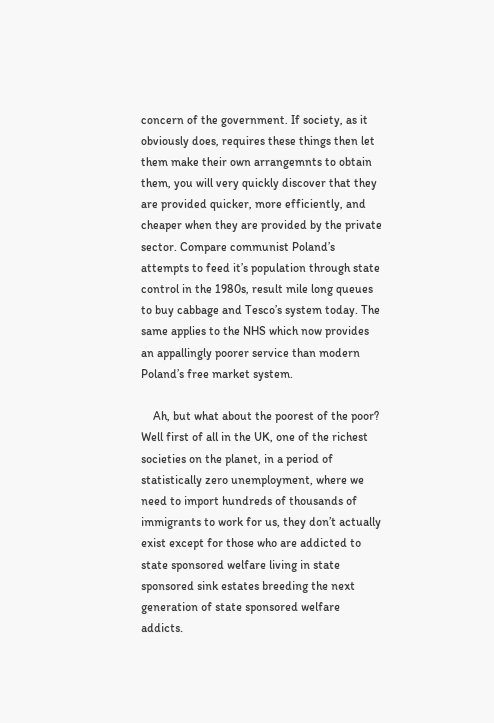concern of the government. If society, as it obviously does, requires these things then let them make their own arrangemnts to obtain them, you will very quickly discover that they are provided quicker, more efficiently, and cheaper when they are provided by the private sector. Compare communist Poland’s attempts to feed it’s population through state control in the 1980s, result mile long queues to buy cabbage and Tesco’s system today. The same applies to the NHS which now provides an appallingly poorer service than modern Poland’s free market system.

    Ah, but what about the poorest of the poor? Well first of all in the UK, one of the richest societies on the planet, in a period of statistically zero unemployment, where we need to import hundreds of thousands of immigrants to work for us, they don’t actually exist except for those who are addicted to state sponsored welfare living in state sponsored sink estates breeding the next generation of state sponsored welfare addicts.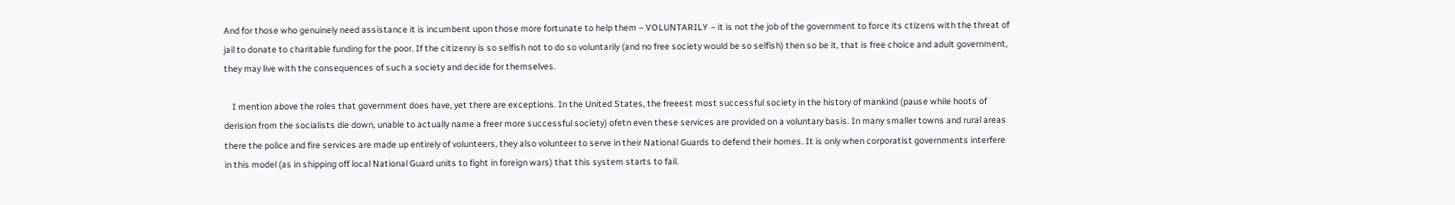And for those who genuinely need assistance it is incumbent upon those more fortunate to help them – VOLUNTARILY – it is not the job of the government to force its ctizens with the threat of jail to donate to charitable funding for the poor. If the citizenry is so selfish not to do so voluntarily (and no free society would be so selfish) then so be it, that is free choice and adult government, they may live with the consequences of such a society and decide for themselves.

    I mention above the roles that government does have, yet there are exceptions. In the United States, the freeest most successful society in the history of mankind (pause while hoots of derision from the socialists die down, unable to actually name a freer more successful society) ofetn even these services are provided on a voluntary basis. In many smaller towns and rural areas there the police and fire services are made up entirely of volunteers, they also volunteer to serve in their National Guards to defend their homes. It is only when corporatist governments interfere in this model (as in shipping off local National Guard units to fight in foreign wars) that this system starts to fail.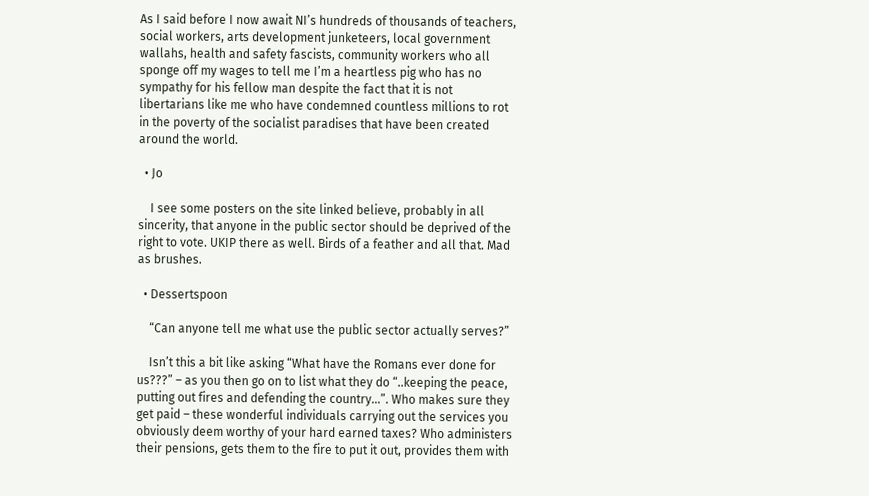As I said before I now await NI’s hundreds of thousands of teachers, social workers, arts development junketeers, local government wallahs, health and safety fascists, community workers who all sponge off my wages to tell me I’m a heartless pig who has no sympathy for his fellow man despite the fact that it is not libertarians like me who have condemned countless millions to rot in the poverty of the socialist paradises that have been created around the world.

  • Jo

    I see some posters on the site linked believe, probably in all sincerity, that anyone in the public sector should be deprived of the right to vote. UKIP there as well. Birds of a feather and all that. Mad as brushes.

  • Dessertspoon

    “Can anyone tell me what use the public sector actually serves?”

    Isn’t this a bit like asking “What have the Romans ever done for us???” – as you then go on to list what they do “..keeping the peace, putting out fires and defending the country…”. Who makes sure they get paid – these wonderful individuals carrying out the services you obviously deem worthy of your hard earned taxes? Who administers their pensions, gets them to the fire to put it out, provides them with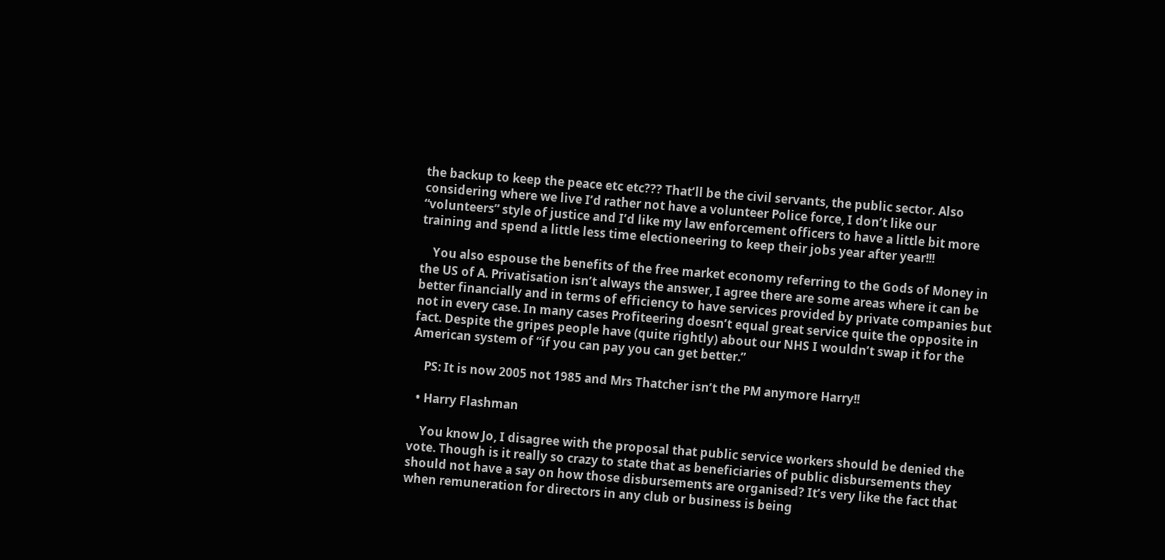the backup to keep the peace etc etc??? That’ll be the civil servants, the public sector. Also considering where we live I’d rather not have a volunteer Police force, I don’t like our “volunteers” style of justice and I’d like my law enforcement officers to have a little bit more training and spend a little less time electioneering to keep their jobs year after year!!!

    You also espouse the benefits of the free market economy referring to the Gods of Money in the US of A. Privatisation isn’t always the answer, I agree there are some areas where it can be better financially and in terms of efficiency to have services provided by private companies but not in every case. In many cases Profiteering doesn’t equal great service quite the opposite in fact. Despite the gripes people have (quite rightly) about our NHS I wouldn’t swap it for the American system of “if you can pay you can get better.”

    PS: It is now 2005 not 1985 and Mrs Thatcher isn’t the PM anymore Harry!!

  • Harry Flashman

    You know Jo, I disagree with the proposal that public service workers should be denied the vote. Though is it really so crazy to state that as beneficiaries of public disbursements they should not have a say on how those disbursements are organised? It’s very like the fact that when remuneration for directors in any club or business is being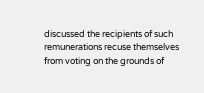discussed the recipients of such remunerations recuse themselves from voting on the grounds of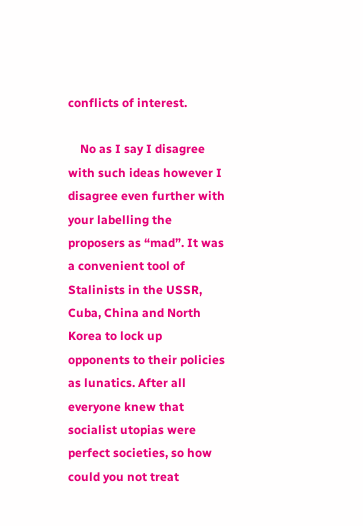conflicts of interest.

    No as I say I disagree with such ideas however I disagree even further with your labelling the proposers as “mad”. It was a convenient tool of Stalinists in the USSR, Cuba, China and North Korea to lock up opponents to their policies as lunatics. After all everyone knew that socialist utopias were perfect societies, so how could you not treat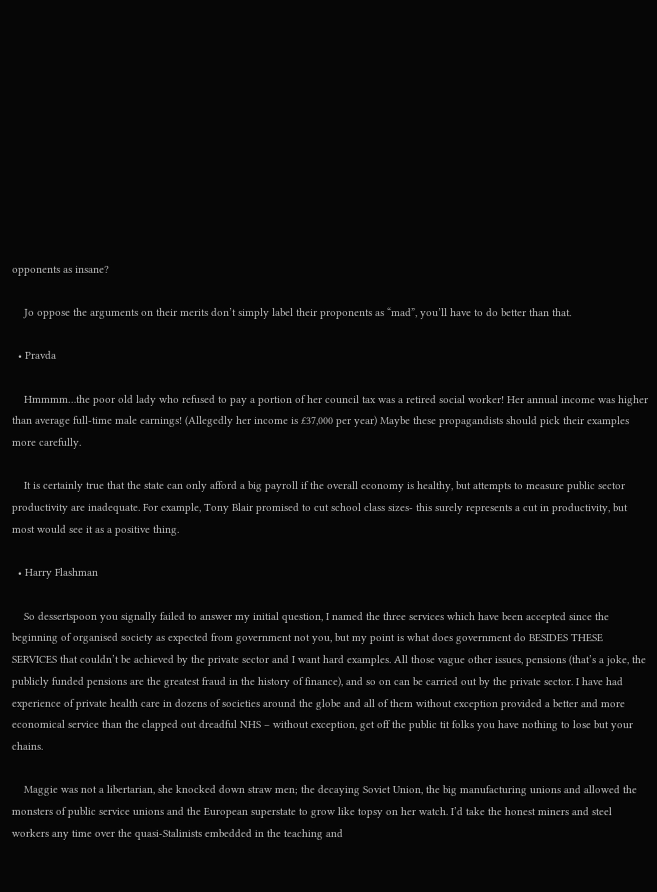opponents as insane?

    Jo oppose the arguments on their merits don’t simply label their proponents as “mad”, you’ll have to do better than that.

  • Pravda

    Hmmmm…the poor old lady who refused to pay a portion of her council tax was a retired social worker! Her annual income was higher than average full-time male earnings! (Allegedly her income is £37,000 per year) Maybe these propagandists should pick their examples more carefully.

    It is certainly true that the state can only afford a big payroll if the overall economy is healthy, but attempts to measure public sector productivity are inadequate. For example, Tony Blair promised to cut school class sizes- this surely represents a cut in productivity, but most would see it as a positive thing.

  • Harry Flashman

    So dessertspoon you signally failed to answer my initial question, I named the three services which have been accepted since the beginning of organised society as expected from government not you, but my point is what does government do BESIDES THESE SERVICES that couldn’t be achieved by the private sector and I want hard examples. All those vague other issues, pensions (that’s a joke, the publicly funded pensions are the greatest fraud in the history of finance), and so on can be carried out by the private sector. I have had experience of private health care in dozens of societies around the globe and all of them without exception provided a better and more economical service than the clapped out dreadful NHS – without exception, get off the public tit folks you have nothing to lose but your chains.

    Maggie was not a libertarian, she knocked down straw men; the decaying Soviet Union, the big manufacturing unions and allowed the monsters of public service unions and the European superstate to grow like topsy on her watch. I’d take the honest miners and steel workers any time over the quasi-Stalinists embedded in the teaching and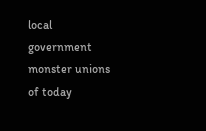local government monster unions of today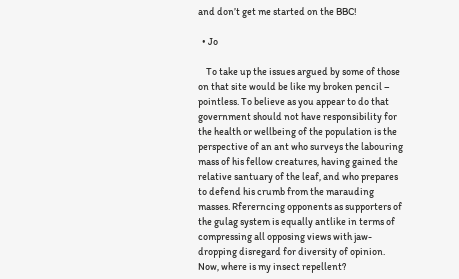and don’t get me started on the BBC!

  • Jo

    To take up the issues argued by some of those on that site would be like my broken pencil – pointless. To believe as you appear to do that government should not have responsibility for the health or wellbeing of the population is the perspective of an ant who surveys the labouring mass of his fellow creatures, having gained the relative santuary of the leaf, and who prepares to defend his crumb from the marauding masses. Rfererncing opponents as supporters of the gulag system is equally antlike in terms of compressing all opposing views with jaw-dropping disregard for diversity of opinion. Now, where is my insect repellent?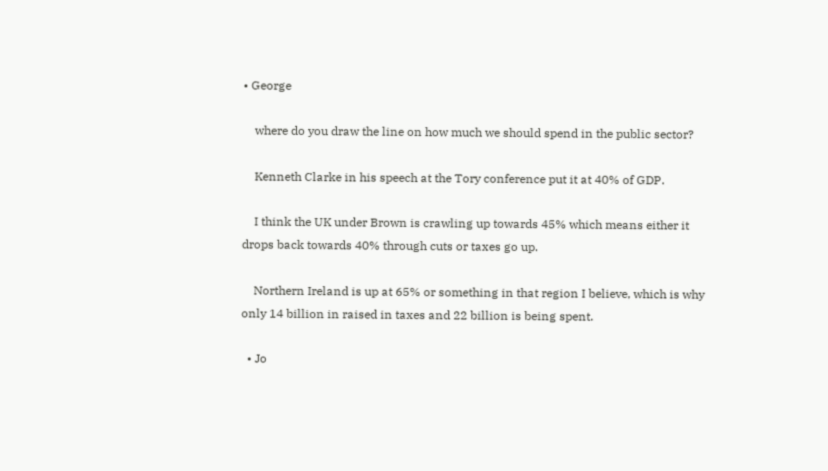• George

    where do you draw the line on how much we should spend in the public sector?

    Kenneth Clarke in his speech at the Tory conference put it at 40% of GDP.

    I think the UK under Brown is crawling up towards 45% which means either it drops back towards 40% through cuts or taxes go up.

    Northern Ireland is up at 65% or something in that region I believe, which is why only 14 billion in raised in taxes and 22 billion is being spent.

  • Jo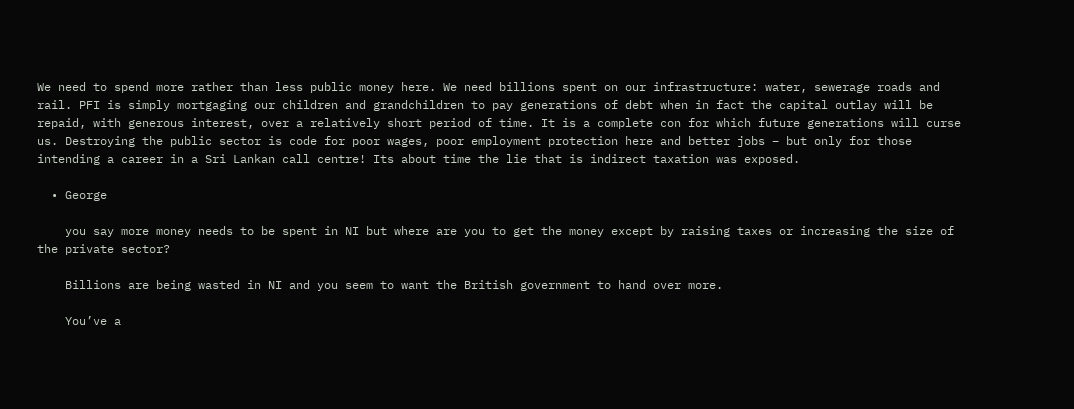We need to spend more rather than less public money here. We need billions spent on our infrastructure: water, sewerage roads and rail. PFI is simply mortgaging our children and grandchildren to pay generations of debt when in fact the capital outlay will be repaid, with generous interest, over a relatively short period of time. It is a complete con for which future generations will curse us. Destroying the public sector is code for poor wages, poor employment protection here and better jobs – but only for those intending a career in a Sri Lankan call centre! Its about time the lie that is indirect taxation was exposed.

  • George

    you say more money needs to be spent in NI but where are you to get the money except by raising taxes or increasing the size of the private sector?

    Billions are being wasted in NI and you seem to want the British government to hand over more.

    You’ve a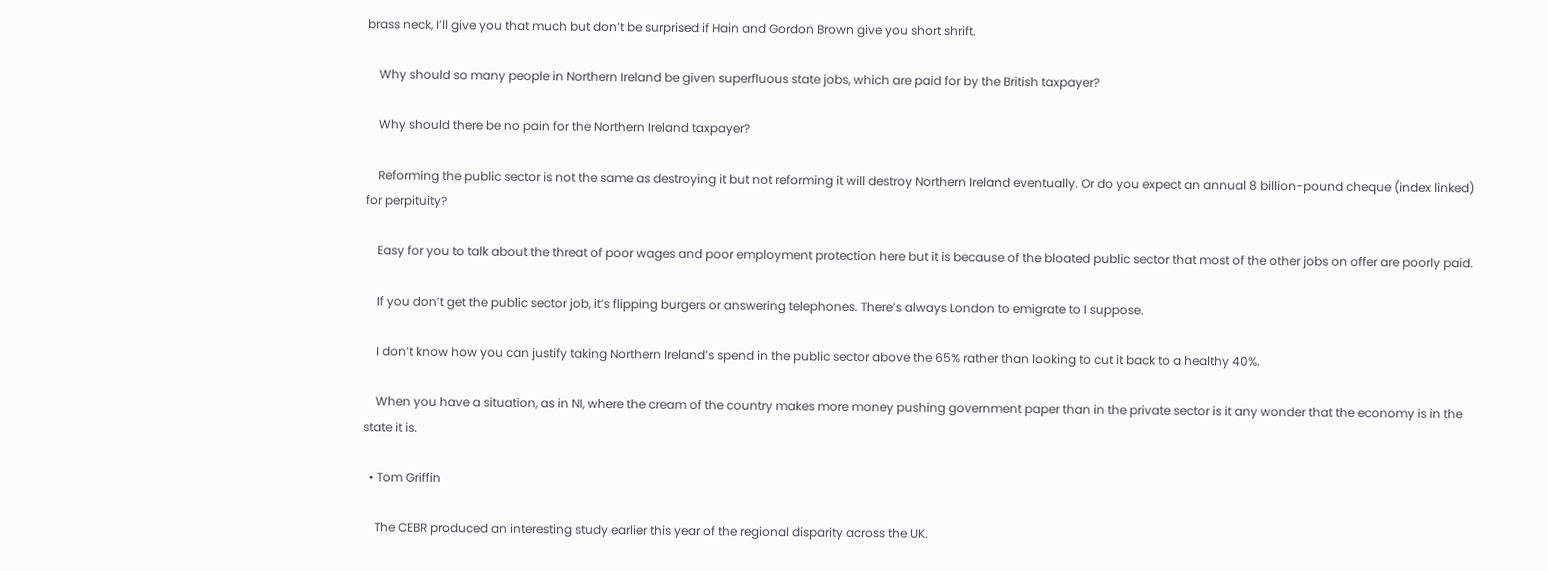brass neck, I’ll give you that much but don’t be surprised if Hain and Gordon Brown give you short shrift.

    Why should so many people in Northern Ireland be given superfluous state jobs, which are paid for by the British taxpayer?

    Why should there be no pain for the Northern Ireland taxpayer?

    Reforming the public sector is not the same as destroying it but not reforming it will destroy Northern Ireland eventually. Or do you expect an annual 8 billion-pound cheque (index linked) for perpituity?

    Easy for you to talk about the threat of poor wages and poor employment protection here but it is because of the bloated public sector that most of the other jobs on offer are poorly paid.

    If you don’t get the public sector job, it’s flipping burgers or answering telephones. There’s always London to emigrate to I suppose.

    I don’t know how you can justify taking Northern Ireland’s spend in the public sector above the 65% rather than looking to cut it back to a healthy 40%.

    When you have a situation, as in NI, where the cream of the country makes more money pushing government paper than in the private sector is it any wonder that the economy is in the state it is.

  • Tom Griffin

    The CEBR produced an interesting study earlier this year of the regional disparity across the UK.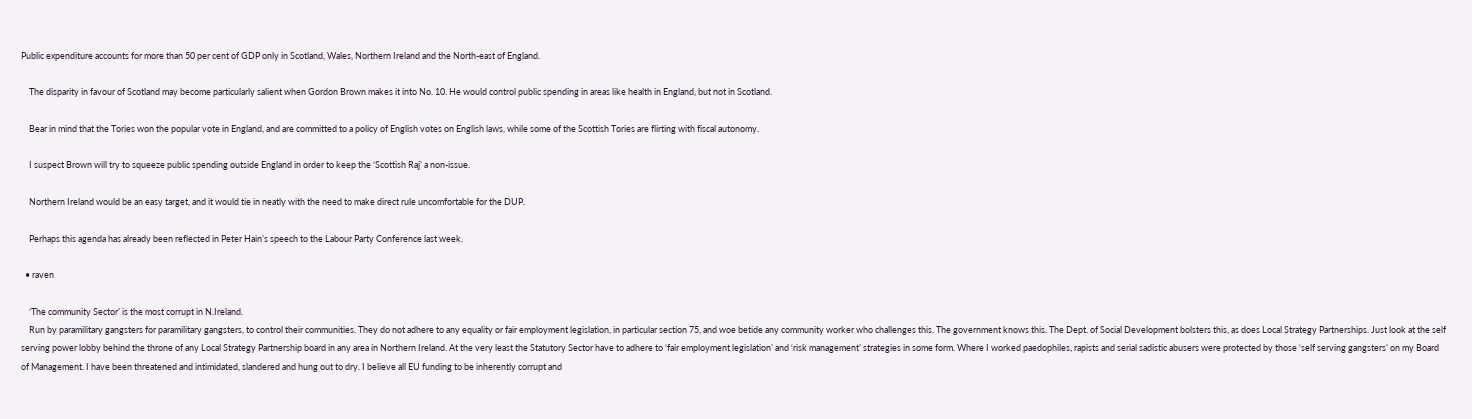Public expenditure accounts for more than 50 per cent of GDP only in Scotland, Wales, Northern Ireland and the North-east of England.

    The disparity in favour of Scotland may become particularly salient when Gordon Brown makes it into No. 10. He would control public spending in areas like health in England, but not in Scotland.

    Bear in mind that the Tories won the popular vote in England, and are committed to a policy of English votes on English laws, while some of the Scottish Tories are flirting with fiscal autonomy.

    I suspect Brown will try to squeeze public spending outside England in order to keep the ‘Scottish Raj’ a non-issue.

    Northern Ireland would be an easy target, and it would tie in neatly with the need to make direct rule uncomfortable for the DUP.

    Perhaps this agenda has already been reflected in Peter Hain’s speech to the Labour Party Conference last week.

  • raven

    ‘The community Sector’ is the most corrupt in N.Ireland.
    Run by paramilitary gangsters for paramilitary gangsters, to control their communities. They do not adhere to any equality or fair employment legislation, in particular section 75, and woe betide any community worker who challenges this. The government knows this. The Dept. of Social Development bolsters this, as does Local Strategy Partnerships. Just look at the self serving power lobby behind the throne of any Local Strategy Partnership board in any area in Northern Ireland. At the very least the Statutory Sector have to adhere to ‘fair employment legislation’ and ‘risk management’ strategies in some form. Where I worked paedophiles, rapists and serial sadistic abusers were protected by those ‘self serving gangsters’ on my Board of Management. I have been threatened and intimidated, slandered and hung out to dry. I believe all EU funding to be inherently corrupt and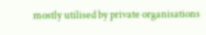mostly utilised by private organisations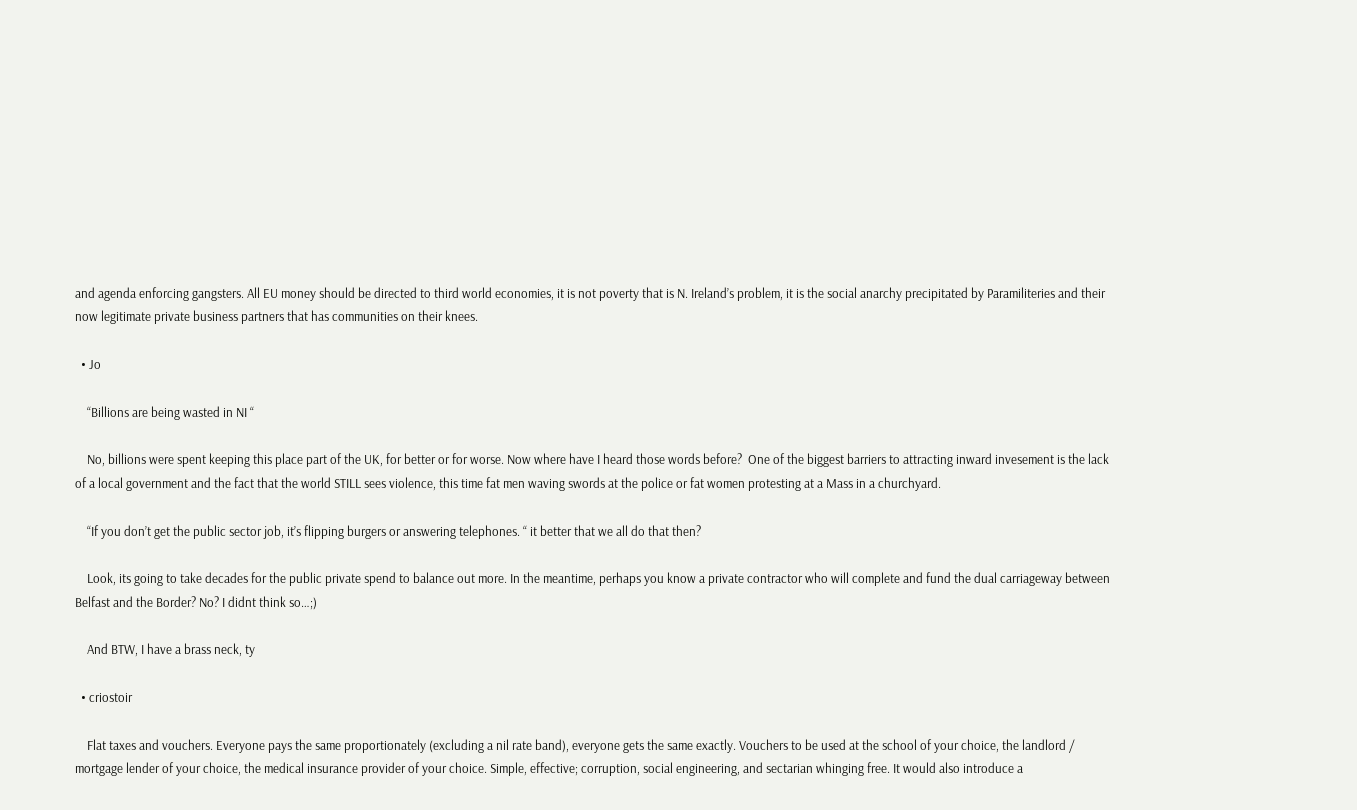and agenda enforcing gangsters. All EU money should be directed to third world economies, it is not poverty that is N. Ireland’s problem, it is the social anarchy precipitated by Paramiliteries and their now legitimate private business partners that has communities on their knees.

  • Jo

    “Billions are being wasted in NI “

    No, billions were spent keeping this place part of the UK, for better or for worse. Now where have I heard those words before?  One of the biggest barriers to attracting inward invesement is the lack of a local government and the fact that the world STILL sees violence, this time fat men waving swords at the police or fat women protesting at a Mass in a churchyard.

    “If you don’t get the public sector job, it’s flipping burgers or answering telephones. “ it better that we all do that then?

    Look, its going to take decades for the public private spend to balance out more. In the meantime, perhaps you know a private contractor who will complete and fund the dual carriageway between Belfast and the Border? No? I didnt think so…;)

    And BTW, I have a brass neck, ty

  • criostoir

    Flat taxes and vouchers. Everyone pays the same proportionately (excluding a nil rate band), everyone gets the same exactly. Vouchers to be used at the school of your choice, the landlord / mortgage lender of your choice, the medical insurance provider of your choice. Simple, effective; corruption, social engineering, and sectarian whinging free. It would also introduce a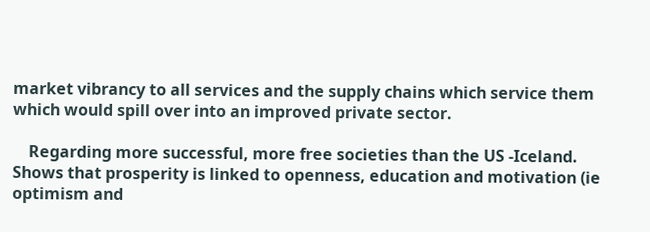market vibrancy to all services and the supply chains which service them which would spill over into an improved private sector.

    Regarding more successful, more free societies than the US -Iceland. Shows that prosperity is linked to openness, education and motivation (ie optimism and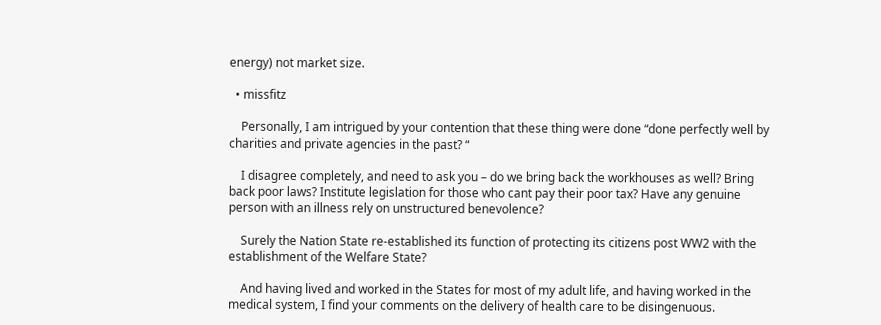energy) not market size.

  • missfitz

    Personally, I am intrigued by your contention that these thing were done “done perfectly well by charities and private agencies in the past? “

    I disagree completely, and need to ask you – do we bring back the workhouses as well? Bring back poor laws? Institute legislation for those who cant pay their poor tax? Have any genuine person with an illness rely on unstructured benevolence?

    Surely the Nation State re-established its function of protecting its citizens post WW2 with the establishment of the Welfare State?

    And having lived and worked in the States for most of my adult life, and having worked in the medical system, I find your comments on the delivery of health care to be disingenuous.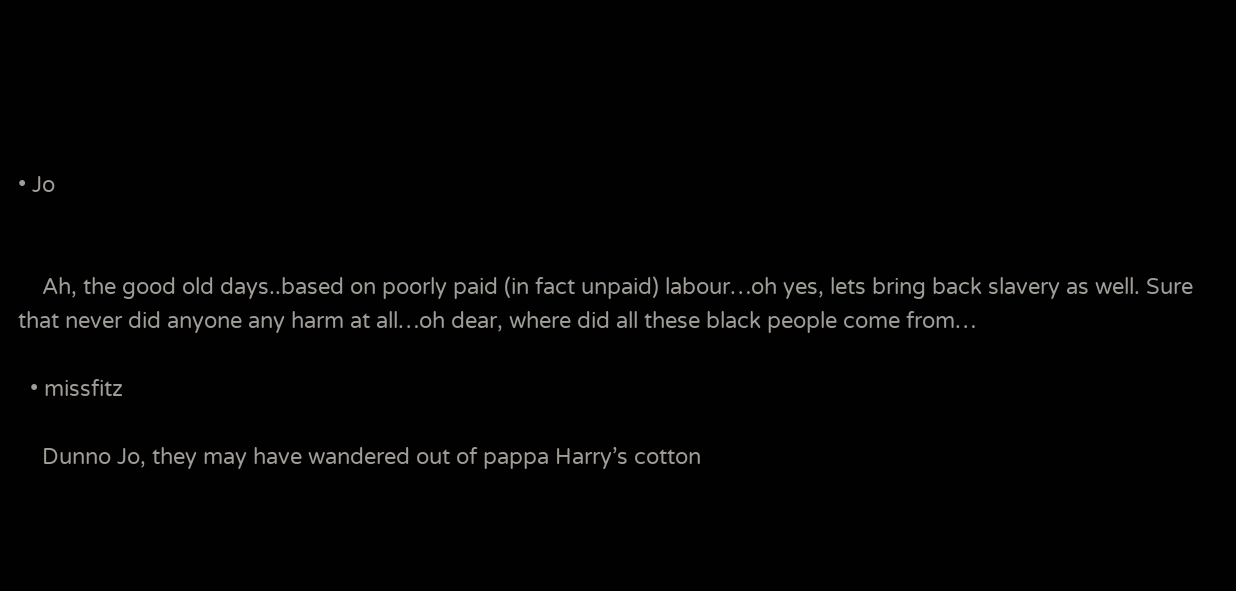• Jo


    Ah, the good old days..based on poorly paid (in fact unpaid) labour…oh yes, lets bring back slavery as well. Sure that never did anyone any harm at all…oh dear, where did all these black people come from…

  • missfitz

    Dunno Jo, they may have wandered out of pappa Harry’s cotton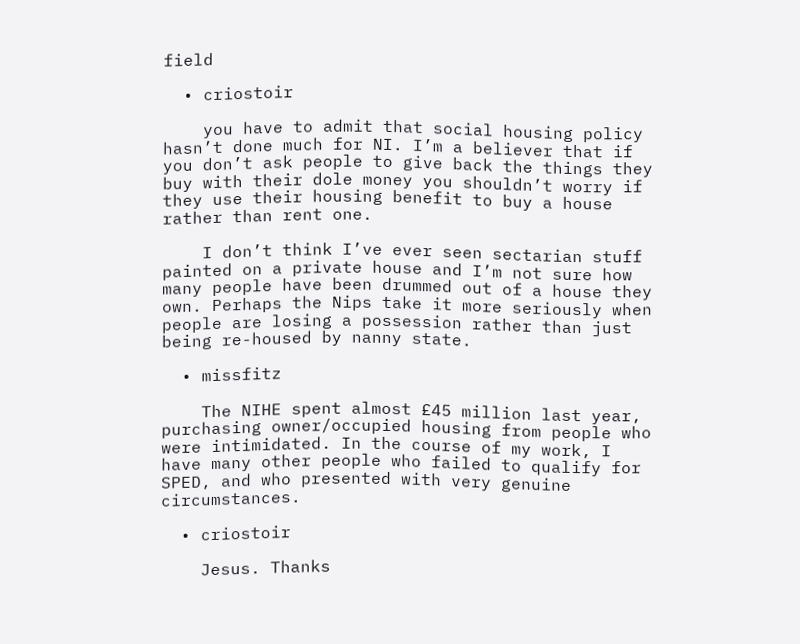field

  • criostoir

    you have to admit that social housing policy hasn’t done much for NI. I’m a believer that if you don’t ask people to give back the things they buy with their dole money you shouldn’t worry if they use their housing benefit to buy a house rather than rent one.

    I don’t think I’ve ever seen sectarian stuff painted on a private house and I’m not sure how many people have been drummed out of a house they own. Perhaps the Nips take it more seriously when people are losing a possession rather than just being re-housed by nanny state.

  • missfitz

    The NIHE spent almost £45 million last year, purchasing owner/occupied housing from people who were intimidated. In the course of my work, I have many other people who failed to qualify for SPED, and who presented with very genuine circumstances.

  • criostoir

    Jesus. Thanks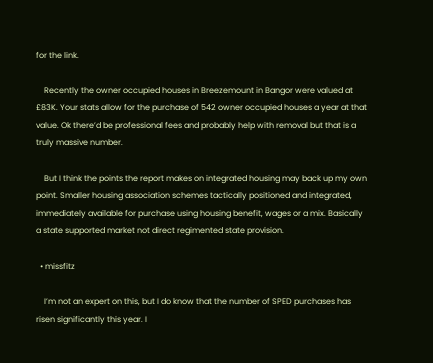for the link.

    Recently the owner occupied houses in Breezemount in Bangor were valued at £83K. Your stats allow for the purchase of 542 owner occupied houses a year at that value. Ok there’d be professional fees and probably help with removal but that is a truly massive number.

    But I think the points the report makes on integrated housing may back up my own point. Smaller housing association schemes tactically positioned and integrated, immediately available for purchase using housing benefit, wages or a mix. Basically a state supported market not direct regimented state provision.

  • missfitz

    I’m not an expert on this, but I do know that the number of SPED purchases has risen significantly this year. I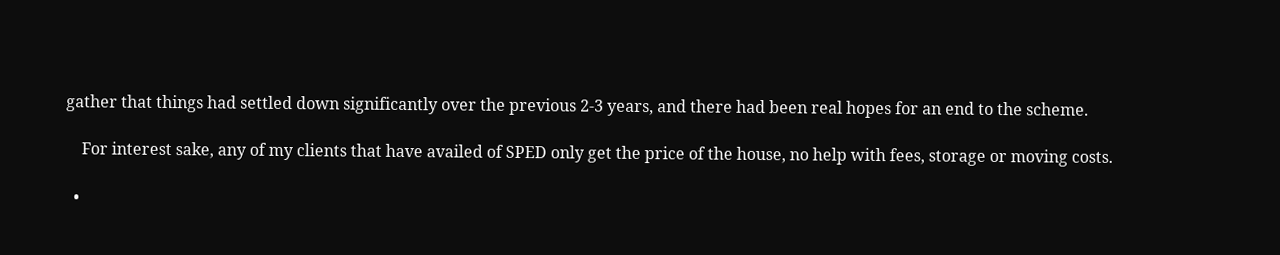gather that things had settled down significantly over the previous 2-3 years, and there had been real hopes for an end to the scheme.

    For interest sake, any of my clients that have availed of SPED only get the price of the house, no help with fees, storage or moving costs.

  •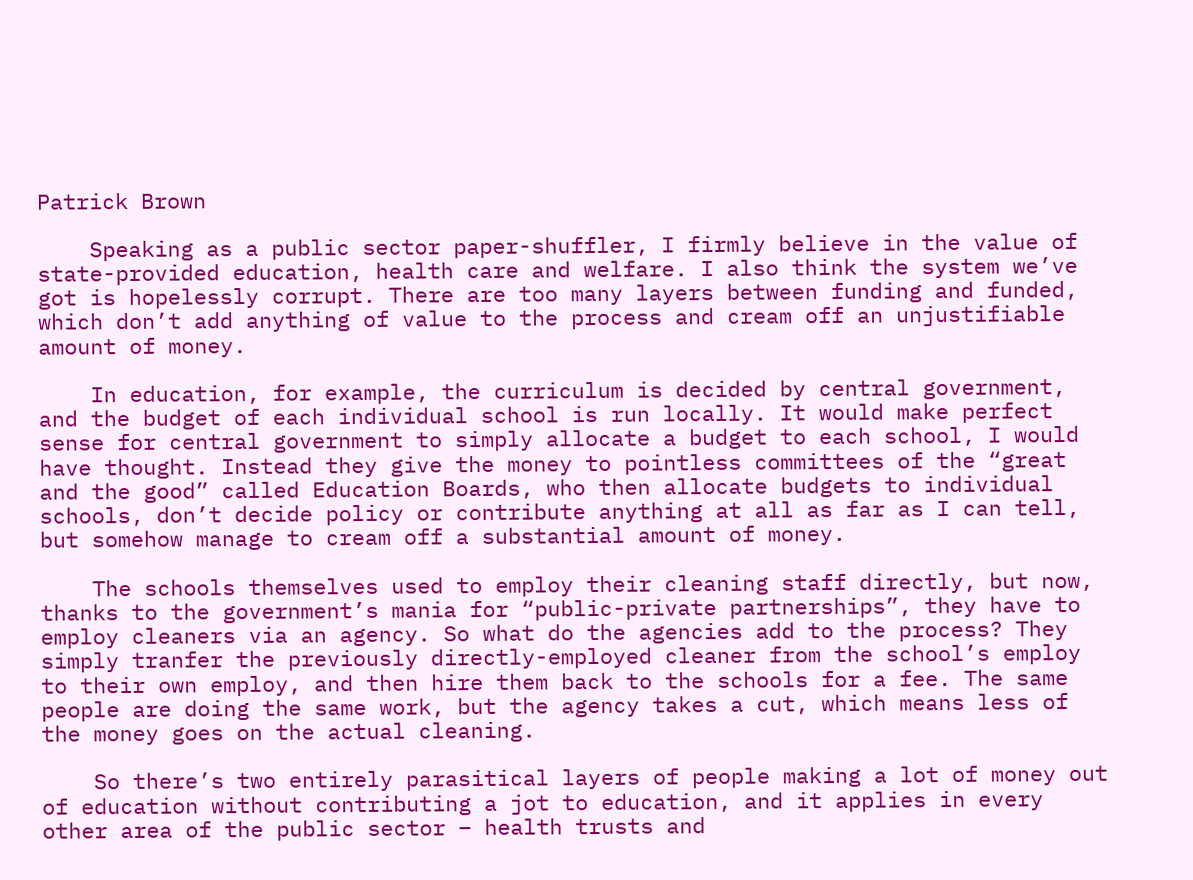Patrick Brown

    Speaking as a public sector paper-shuffler, I firmly believe in the value of state-provided education, health care and welfare. I also think the system we’ve got is hopelessly corrupt. There are too many layers between funding and funded, which don’t add anything of value to the process and cream off an unjustifiable amount of money.

    In education, for example, the curriculum is decided by central government, and the budget of each individual school is run locally. It would make perfect sense for central government to simply allocate a budget to each school, I would have thought. Instead they give the money to pointless committees of the “great and the good” called Education Boards, who then allocate budgets to individual schools, don’t decide policy or contribute anything at all as far as I can tell, but somehow manage to cream off a substantial amount of money.

    The schools themselves used to employ their cleaning staff directly, but now, thanks to the government’s mania for “public-private partnerships”, they have to employ cleaners via an agency. So what do the agencies add to the process? They simply tranfer the previously directly-employed cleaner from the school’s employ to their own employ, and then hire them back to the schools for a fee. The same people are doing the same work, but the agency takes a cut, which means less of the money goes on the actual cleaning.

    So there’s two entirely parasitical layers of people making a lot of money out of education without contributing a jot to education, and it applies in every other area of the public sector – health trusts and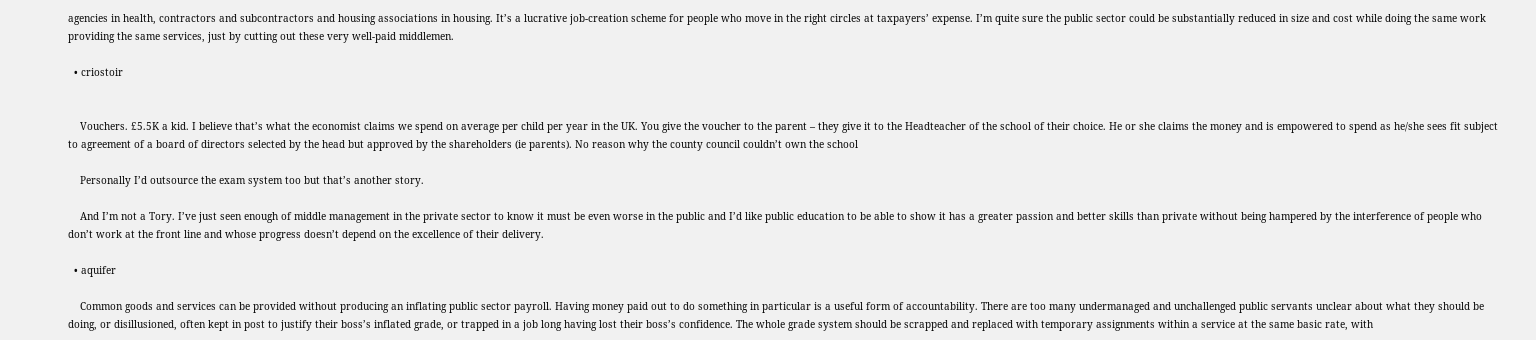agencies in health, contractors and subcontractors and housing associations in housing. It’s a lucrative job-creation scheme for people who move in the right circles at taxpayers’ expense. I’m quite sure the public sector could be substantially reduced in size and cost while doing the same work providing the same services, just by cutting out these very well-paid middlemen.

  • criostoir


    Vouchers. £5.5K a kid. I believe that’s what the economist claims we spend on average per child per year in the UK. You give the voucher to the parent – they give it to the Headteacher of the school of their choice. He or she claims the money and is empowered to spend as he/she sees fit subject to agreement of a board of directors selected by the head but approved by the shareholders (ie parents). No reason why the county council couldn’t own the school

    Personally I’d outsource the exam system too but that’s another story.

    And I’m not a Tory. I’ve just seen enough of middle management in the private sector to know it must be even worse in the public and I’d like public education to be able to show it has a greater passion and better skills than private without being hampered by the interference of people who don’t work at the front line and whose progress doesn’t depend on the excellence of their delivery.

  • aquifer

    Common goods and services can be provided without producing an inflating public sector payroll. Having money paid out to do something in particular is a useful form of accountability. There are too many undermanaged and unchallenged public servants unclear about what they should be doing, or disillusioned, often kept in post to justify their boss’s inflated grade, or trapped in a job long having lost their boss’s confidence. The whole grade system should be scrapped and replaced with temporary assignments within a service at the same basic rate, with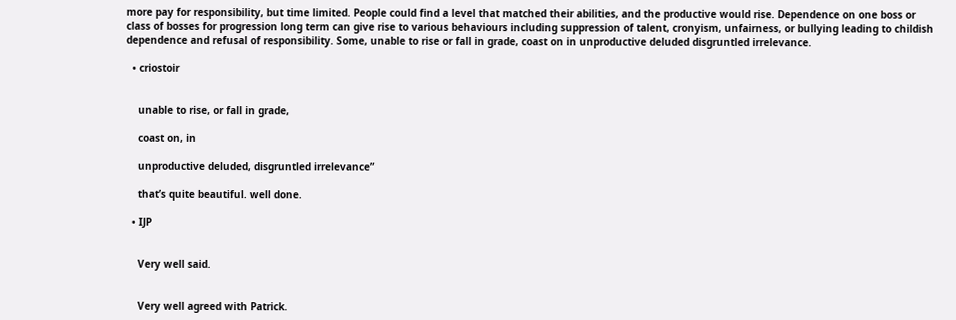more pay for responsibility, but time limited. People could find a level that matched their abilities, and the productive would rise. Dependence on one boss or class of bosses for progression long term can give rise to various behaviours including suppression of talent, cronyism, unfairness, or bullying leading to childish dependence and refusal of responsibility. Some, unable to rise or fall in grade, coast on in unproductive deluded disgruntled irrelevance.

  • criostoir


    unable to rise, or fall in grade,

    coast on, in

    unproductive deluded, disgruntled irrelevance”

    that’s quite beautiful. well done.

  • IJP


    Very well said.


    Very well agreed with Patrick.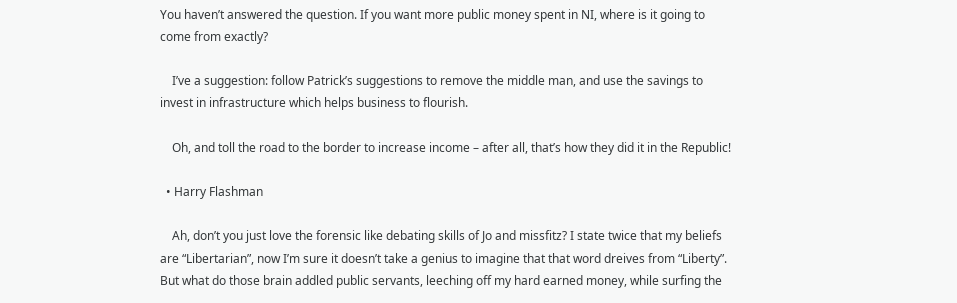You haven’t answered the question. If you want more public money spent in NI, where is it going to come from exactly?

    I’ve a suggestion: follow Patrick’s suggestions to remove the middle man, and use the savings to invest in infrastructure which helps business to flourish.

    Oh, and toll the road to the border to increase income – after all, that’s how they did it in the Republic!

  • Harry Flashman

    Ah, don’t you just love the forensic like debating skills of Jo and missfitz? I state twice that my beliefs are “Libertarian”, now I’m sure it doesn’t take a genius to imagine that that word dreives from “Liberty”. But what do those brain addled public servants, leeching off my hard earned money, while surfing the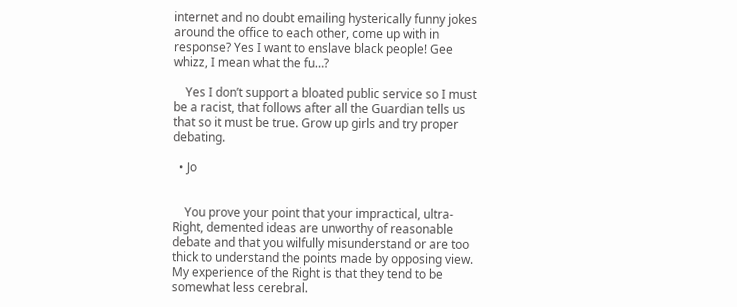internet and no doubt emailing hysterically funny jokes around the office to each other, come up with in response? Yes I want to enslave black people! Gee whizz, I mean what the fu…?

    Yes I don’t support a bloated public service so I must be a racist, that follows after all the Guardian tells us that so it must be true. Grow up girls and try proper debating.

  • Jo


    You prove your point that your impractical, ultra-Right, demented ideas are unworthy of reasonable debate and that you wilfully misunderstand or are too thick to understand the points made by opposing view. My experience of the Right is that they tend to be somewhat less cerebral.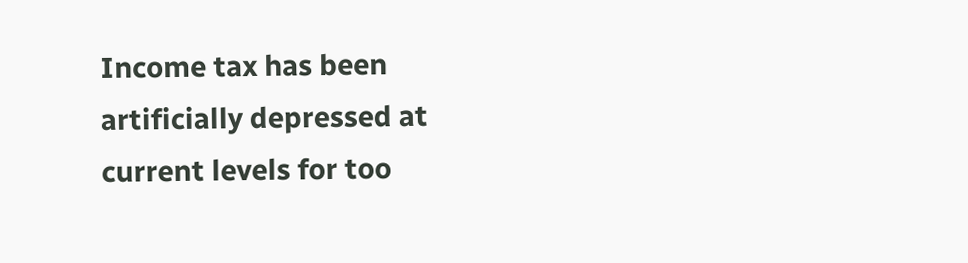Income tax has been artificially depressed at current levels for too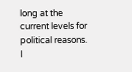long at the current levels for political reasons. I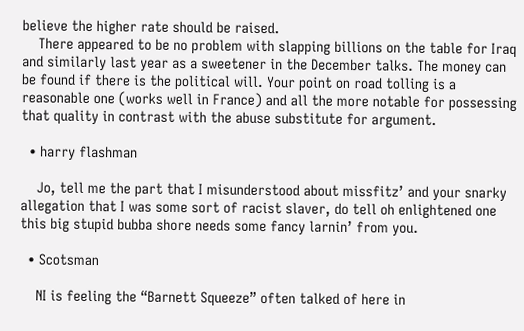believe the higher rate should be raised.
    There appeared to be no problem with slapping billions on the table for Iraq and similarly last year as a sweetener in the December talks. The money can be found if there is the political will. Your point on road tolling is a reasonable one (works well in France) and all the more notable for possessing that quality in contrast with the abuse substitute for argument.

  • harry flashman

    Jo, tell me the part that I misunderstood about missfitz’ and your snarky allegation that I was some sort of racist slaver, do tell oh enlightened one this big stupid bubba shore needs some fancy larnin’ from you.

  • Scotsman

    NI is feeling the “Barnett Squeeze” often talked of here in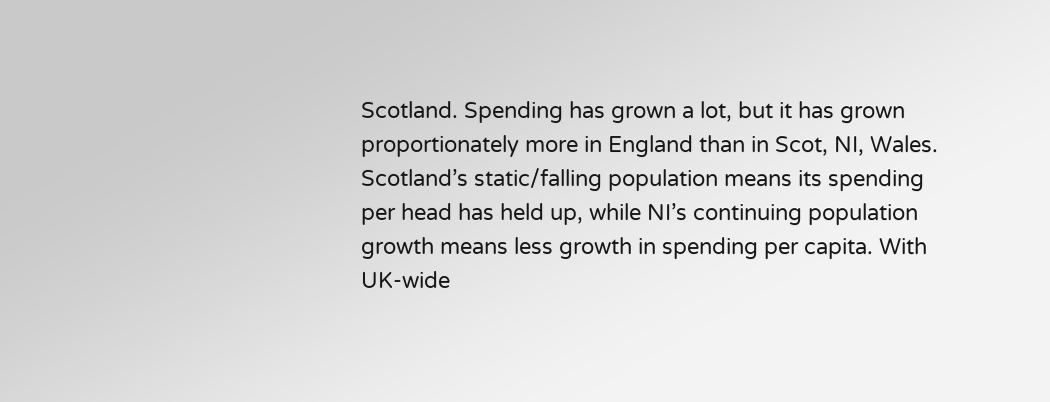Scotland. Spending has grown a lot, but it has grown proportionately more in England than in Scot, NI, Wales. Scotland’s static/falling population means its spending per head has held up, while NI’s continuing population growth means less growth in spending per capita. With UK-wide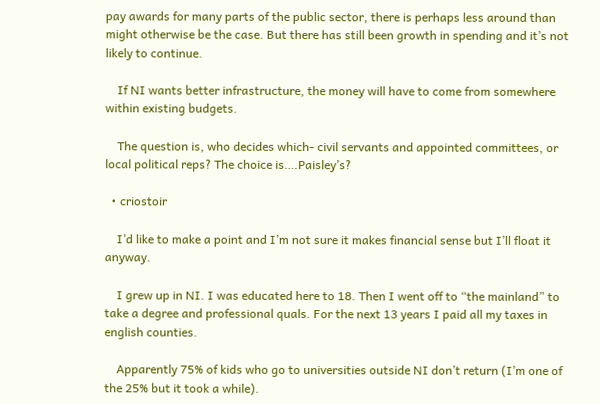pay awards for many parts of the public sector, there is perhaps less around than might otherwise be the case. But there has still been growth in spending and it’s not likely to continue.

    If NI wants better infrastructure, the money will have to come from somewhere within existing budgets.

    The question is, who decides which- civil servants and appointed committees, or local political reps? The choice is….Paisley’s?

  • criostoir

    I’d like to make a point and I’m not sure it makes financial sense but I’ll float it anyway.

    I grew up in NI. I was educated here to 18. Then I went off to “the mainland” to take a degree and professional quals. For the next 13 years I paid all my taxes in english counties.

    Apparently 75% of kids who go to universities outside NI don’t return (I’m one of the 25% but it took a while).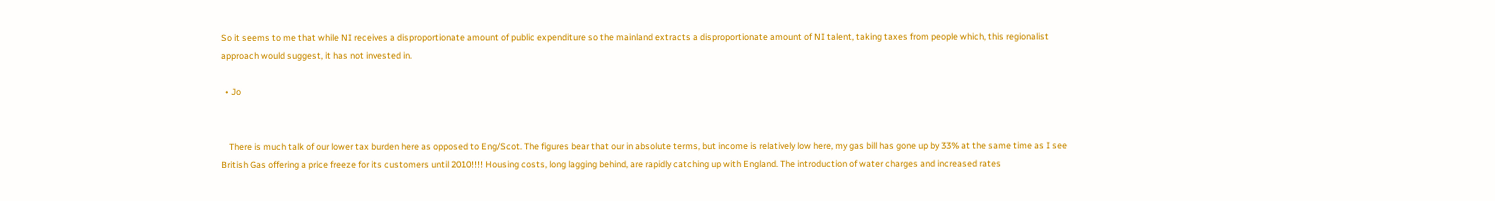So it seems to me that while NI receives a disproportionate amount of public expenditure so the mainland extracts a disproportionate amount of NI talent, taking taxes from people which, this regionalist approach would suggest, it has not invested in.

  • Jo


    There is much talk of our lower tax burden here as opposed to Eng/Scot. The figures bear that our in absolute terms, but income is relatively low here, my gas bill has gone up by 33% at the same time as I see British Gas offering a price freeze for its customers until 2010!!!! Housing costs, long lagging behind, are rapidly catching up with England. The introduction of water charges and increased rates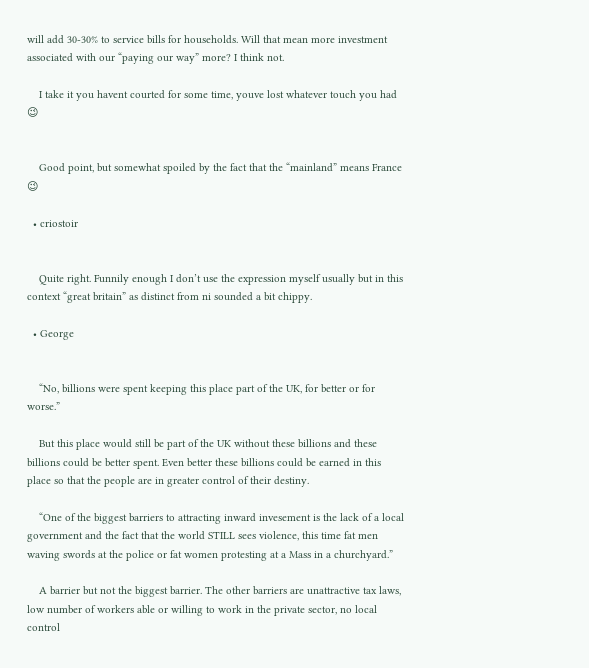will add 30-30% to service bills for households. Will that mean more investment associated with our “paying our way” more? I think not.

    I take it you havent courted for some time, youve lost whatever touch you had 😉


    Good point, but somewhat spoiled by the fact that the “mainland” means France 😉

  • criostoir


    Quite right. Funnily enough I don’t use the expression myself usually but in this context “great britain” as distinct from ni sounded a bit chippy.

  • George


    “No, billions were spent keeping this place part of the UK, for better or for worse.”

    But this place would still be part of the UK without these billions and these billions could be better spent. Even better these billions could be earned in this place so that the people are in greater control of their destiny.

    “One of the biggest barriers to attracting inward invesement is the lack of a local government and the fact that the world STILL sees violence, this time fat men waving swords at the police or fat women protesting at a Mass in a churchyard.”

    A barrier but not the biggest barrier. The other barriers are unattractive tax laws, low number of workers able or willing to work in the private sector, no local control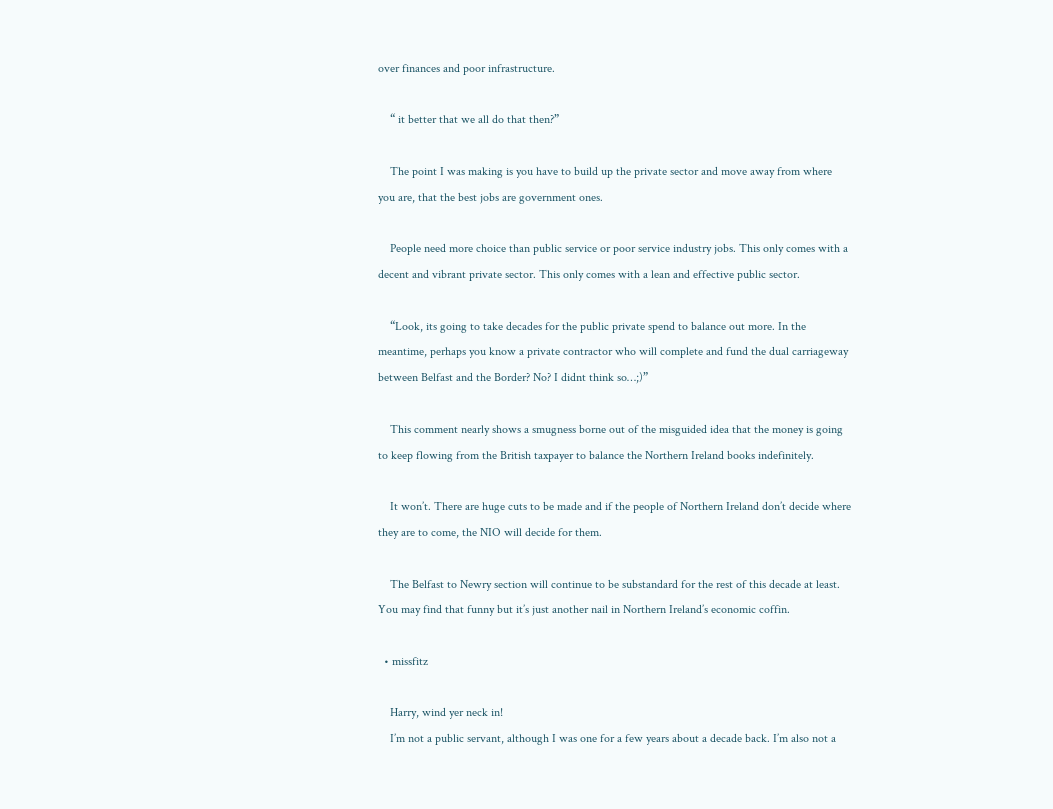over finances and poor infrastructure.

    “ it better that we all do that then?”

    The point I was making is you have to build up the private sector and move away from where you are, that the best jobs are government ones.

    People need more choice than public service or poor service industry jobs. This only comes with a decent and vibrant private sector. This only comes with a lean and effective public sector.

    “Look, its going to take decades for the public private spend to balance out more. In the meantime, perhaps you know a private contractor who will complete and fund the dual carriageway between Belfast and the Border? No? I didnt think so…;)”

    This comment nearly shows a smugness borne out of the misguided idea that the money is going to keep flowing from the British taxpayer to balance the Northern Ireland books indefinitely.

    It won’t. There are huge cuts to be made and if the people of Northern Ireland don’t decide where they are to come, the NIO will decide for them.

    The Belfast to Newry section will continue to be substandard for the rest of this decade at least. You may find that funny but it’s just another nail in Northern Ireland’s economic coffin.

  • missfitz

    Harry, wind yer neck in!
    I’m not a public servant, although I was one for a few years about a decade back. I’m also not a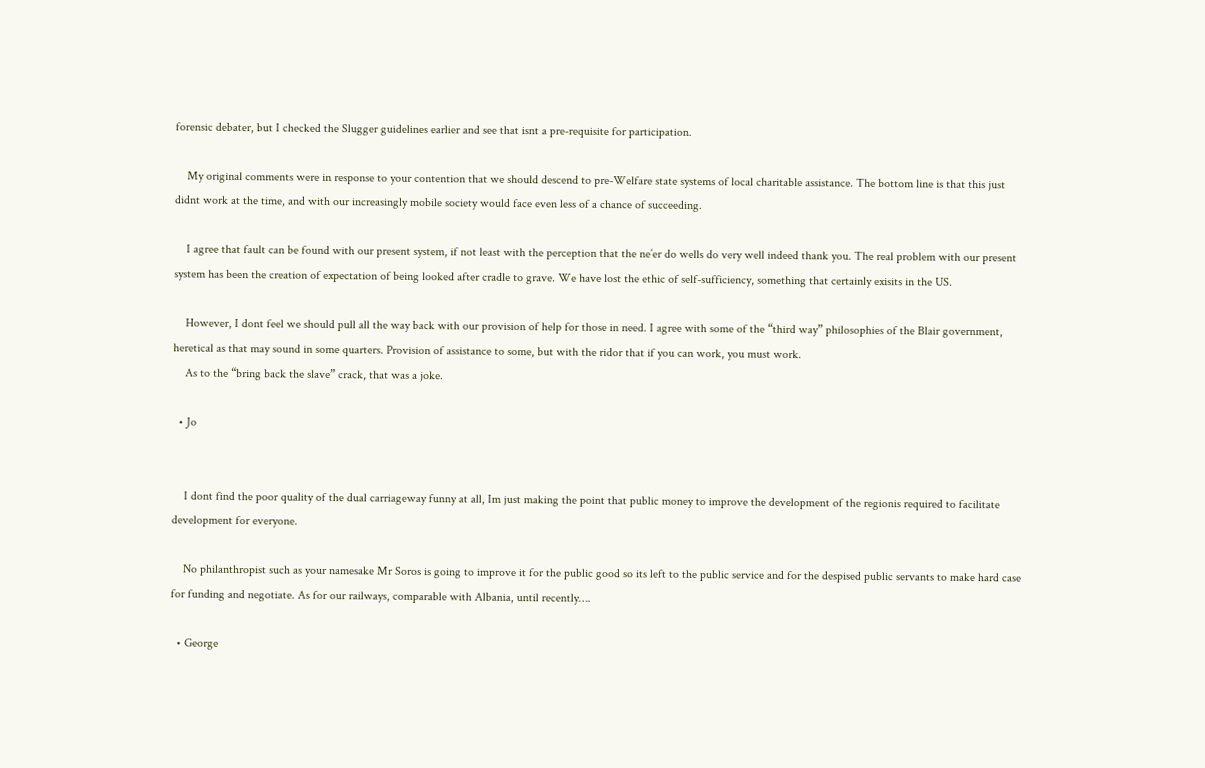forensic debater, but I checked the Slugger guidelines earlier and see that isnt a pre-requisite for participation.

    My original comments were in response to your contention that we should descend to pre-Welfare state systems of local charitable assistance. The bottom line is that this just didnt work at the time, and with our increasingly mobile society would face even less of a chance of succeeding.

    I agree that fault can be found with our present system, if not least with the perception that the ne’er do wells do very well indeed thank you. The real problem with our present system has been the creation of expectation of being looked after cradle to grave. We have lost the ethic of self-sufficiency, something that certainly exisits in the US.

    However, I dont feel we should pull all the way back with our provision of help for those in need. I agree with some of the “third way” philosophies of the Blair government, heretical as that may sound in some quarters. Provision of assistance to some, but with the ridor that if you can work, you must work.
    As to the “bring back the slave” crack, that was a joke.

  • Jo


    I dont find the poor quality of the dual carriageway funny at all, Im just making the point that public money to improve the development of the regionis required to facilitate development for everyone.

    No philanthropist such as your namesake Mr Soros is going to improve it for the public good so its left to the public service and for the despised public servants to make hard case for funding and negotiate. As for our railways, comparable with Albania, until recently….

  • George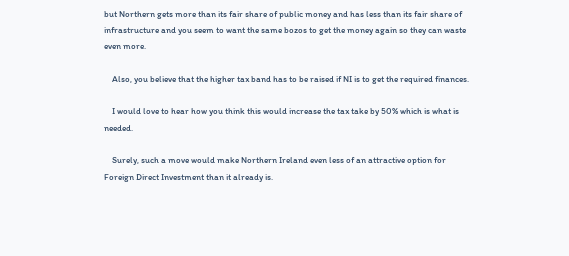but Northern gets more than its fair share of public money and has less than its fair share of infrastructure and you seem to want the same bozos to get the money again so they can waste even more.

    Also, you believe that the higher tax band has to be raised if NI is to get the required finances.

    I would love to hear how you think this would increase the tax take by 50% which is what is needed.

    Surely, such a move would make Northern Ireland even less of an attractive option for Foreign Direct Investment than it already is.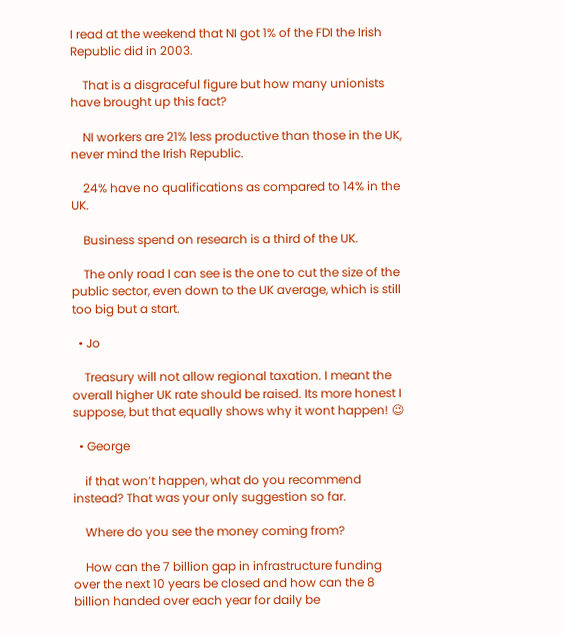I read at the weekend that NI got 1% of the FDI the Irish Republic did in 2003.

    That is a disgraceful figure but how many unionists have brought up this fact?

    NI workers are 21% less productive than those in the UK, never mind the Irish Republic.

    24% have no qualifications as compared to 14% in the UK.

    Business spend on research is a third of the UK.

    The only road I can see is the one to cut the size of the public sector, even down to the UK average, which is still too big but a start.

  • Jo

    Treasury will not allow regional taxation. I meant the overall higher UK rate should be raised. Its more honest I suppose, but that equally shows why it wont happen! 😉

  • George

    if that won’t happen, what do you recommend instead? That was your only suggestion so far.

    Where do you see the money coming from?

    How can the 7 billion gap in infrastructure funding over the next 10 years be closed and how can the 8 billion handed over each year for daily be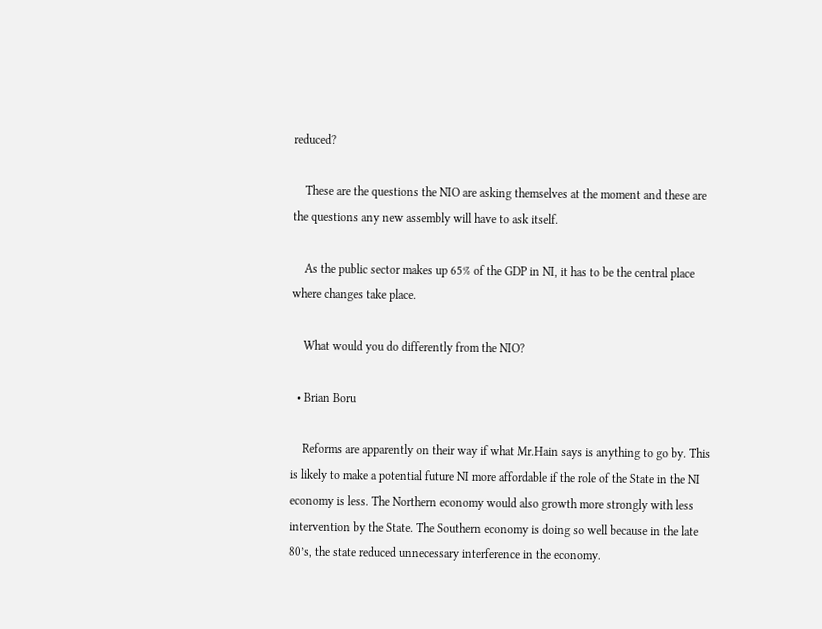reduced?

    These are the questions the NIO are asking themselves at the moment and these are the questions any new assembly will have to ask itself.

    As the public sector makes up 65% of the GDP in NI, it has to be the central place where changes take place.

    What would you do differently from the NIO?

  • Brian Boru

    Reforms are apparently on their way if what Mr.Hain says is anything to go by. This is likely to make a potential future NI more affordable if the role of the State in the NI economy is less. The Northern economy would also growth more strongly with less intervention by the State. The Southern economy is doing so well because in the late 80’s, the state reduced unnecessary interference in the economy.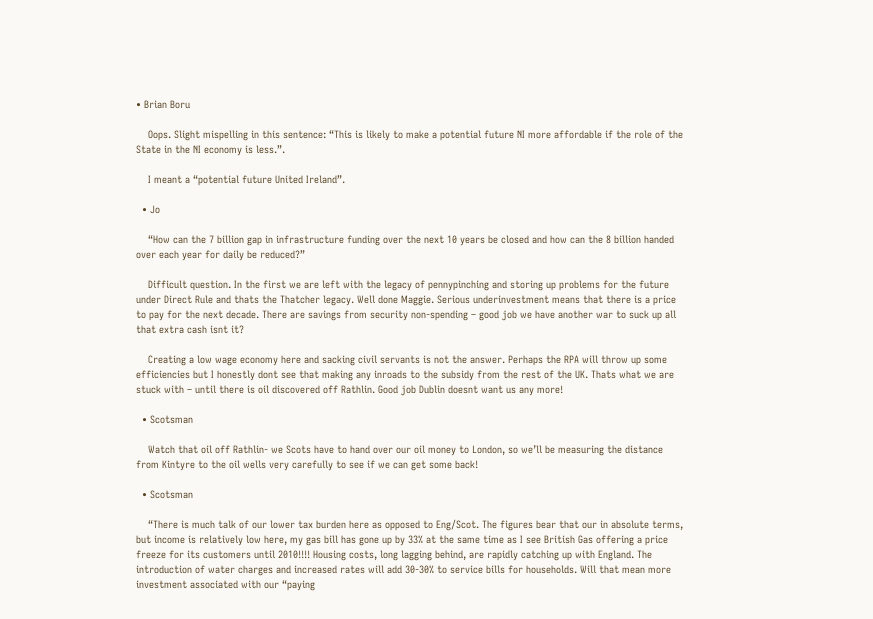• Brian Boru

    Oops. Slight mispelling in this sentence: “This is likely to make a potential future NI more affordable if the role of the State in the NI economy is less.”.

    I meant a “potential future United Ireland”.

  • Jo

    “How can the 7 billion gap in infrastructure funding over the next 10 years be closed and how can the 8 billion handed over each year for daily be reduced?”

    Difficult question. In the first we are left with the legacy of pennypinching and storing up problems for the future under Direct Rule and thats the Thatcher legacy. Well done Maggie. Serious underinvestment means that there is a price to pay for the next decade. There are savings from security non-spending – good job we have another war to suck up all that extra cash isnt it?

    Creating a low wage economy here and sacking civil servants is not the answer. Perhaps the RPA will throw up some efficiencies but I honestly dont see that making any inroads to the subsidy from the rest of the UK. Thats what we are stuck with – until there is oil discovered off Rathlin. Good job Dublin doesnt want us any more!

  • Scotsman

    Watch that oil off Rathlin- we Scots have to hand over our oil money to London, so we’ll be measuring the distance from Kintyre to the oil wells very carefully to see if we can get some back!

  • Scotsman

    “There is much talk of our lower tax burden here as opposed to Eng/Scot. The figures bear that our in absolute terms, but income is relatively low here, my gas bill has gone up by 33% at the same time as I see British Gas offering a price freeze for its customers until 2010!!!! Housing costs, long lagging behind, are rapidly catching up with England. The introduction of water charges and increased rates will add 30-30% to service bills for households. Will that mean more investment associated with our “paying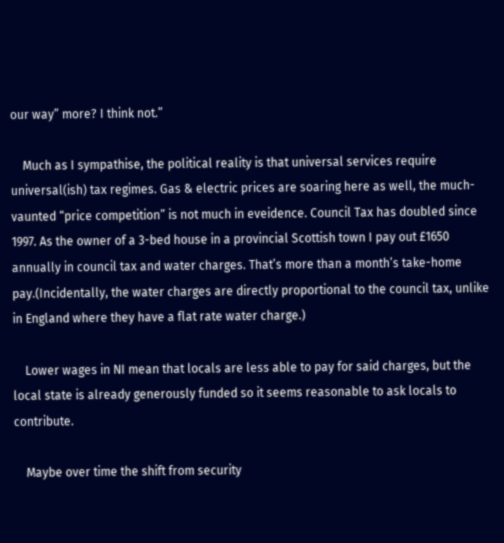our way” more? I think not.”

    Much as I sympathise, the political reality is that universal services require universal(ish) tax regimes. Gas & electric prices are soaring here as well, the much-vaunted “price competition” is not much in eveidence. Council Tax has doubled since 1997. As the owner of a 3-bed house in a provincial Scottish town I pay out £1650 annually in council tax and water charges. That’s more than a month’s take-home pay.(Incidentally, the water charges are directly proportional to the council tax, unlike in England where they have a flat rate water charge.)

    Lower wages in NI mean that locals are less able to pay for said charges, but the local state is already generously funded so it seems reasonable to ask locals to contribute.

    Maybe over time the shift from security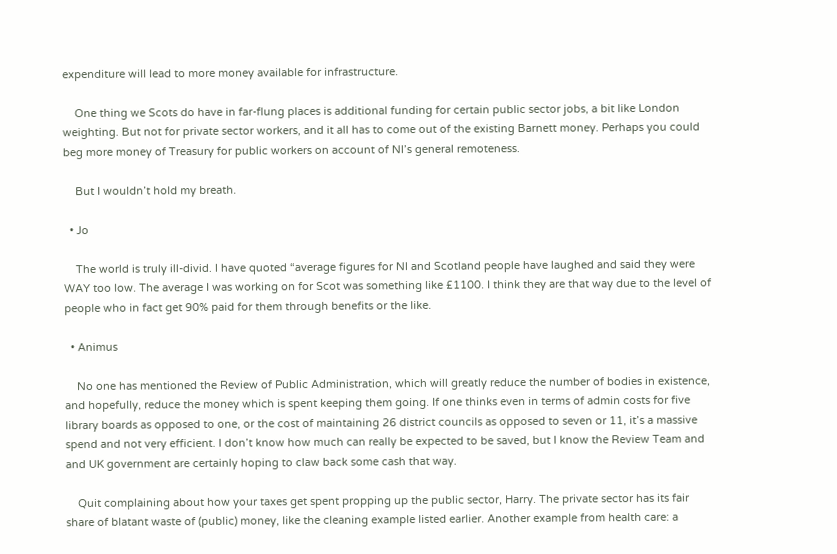expenditure will lead to more money available for infrastructure.

    One thing we Scots do have in far-flung places is additional funding for certain public sector jobs, a bit like London weighting. But not for private sector workers, and it all has to come out of the existing Barnett money. Perhaps you could beg more money of Treasury for public workers on account of NI’s general remoteness.

    But I wouldn’t hold my breath.

  • Jo

    The world is truly ill-divid. I have quoted “average figures for NI and Scotland people have laughed and said they were WAY too low. The average I was working on for Scot was something like £1100. I think they are that way due to the level of people who in fact get 90% paid for them through benefits or the like.

  • Animus

    No one has mentioned the Review of Public Administration, which will greatly reduce the number of bodies in existence, and hopefully, reduce the money which is spent keeping them going. If one thinks even in terms of admin costs for five library boards as opposed to one, or the cost of maintaining 26 district councils as opposed to seven or 11, it’s a massive spend and not very efficient. I don’t know how much can really be expected to be saved, but I know the Review Team and and UK government are certainly hoping to claw back some cash that way.

    Quit complaining about how your taxes get spent propping up the public sector, Harry. The private sector has its fair share of blatant waste of (public) money, like the cleaning example listed earlier. Another example from health care: a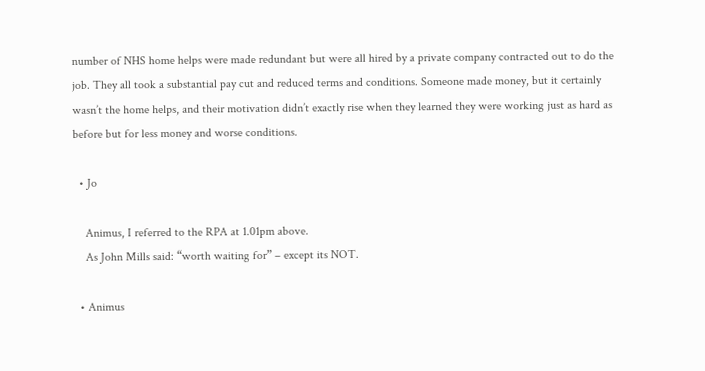number of NHS home helps were made redundant but were all hired by a private company contracted out to do the job. They all took a substantial pay cut and reduced terms and conditions. Someone made money, but it certainly wasn’t the home helps, and their motivation didn’t exactly rise when they learned they were working just as hard as before but for less money and worse conditions.

  • Jo

    Animus, I referred to the RPA at 1.01pm above.
    As John Mills said: “worth waiting for” – except its NOT.

  • Animus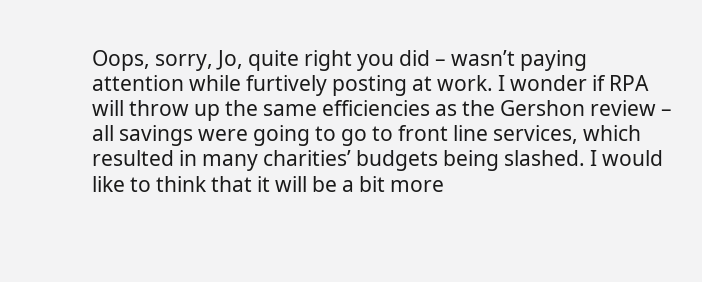Oops, sorry, Jo, quite right you did – wasn’t paying attention while furtively posting at work. I wonder if RPA will throw up the same efficiencies as the Gershon review – all savings were going to go to front line services, which resulted in many charities’ budgets being slashed. I would like to think that it will be a bit more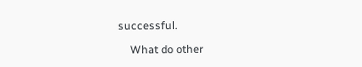successful.

    What do other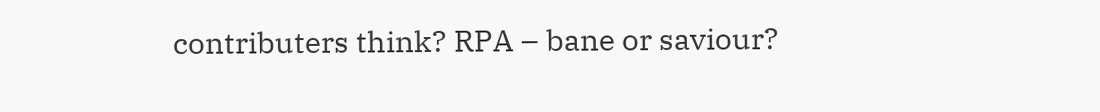contributers think? RPA – bane or saviour?